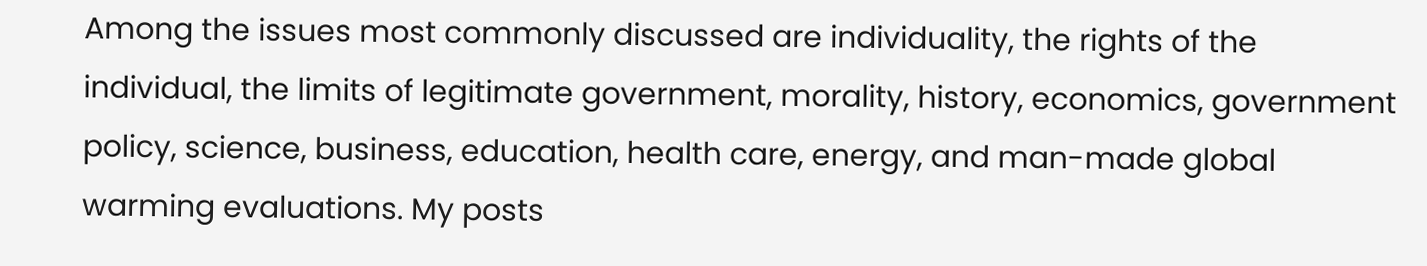Among the issues most commonly discussed are individuality, the rights of the individual, the limits of legitimate government, morality, history, economics, government policy, science, business, education, health care, energy, and man-made global warming evaluations. My posts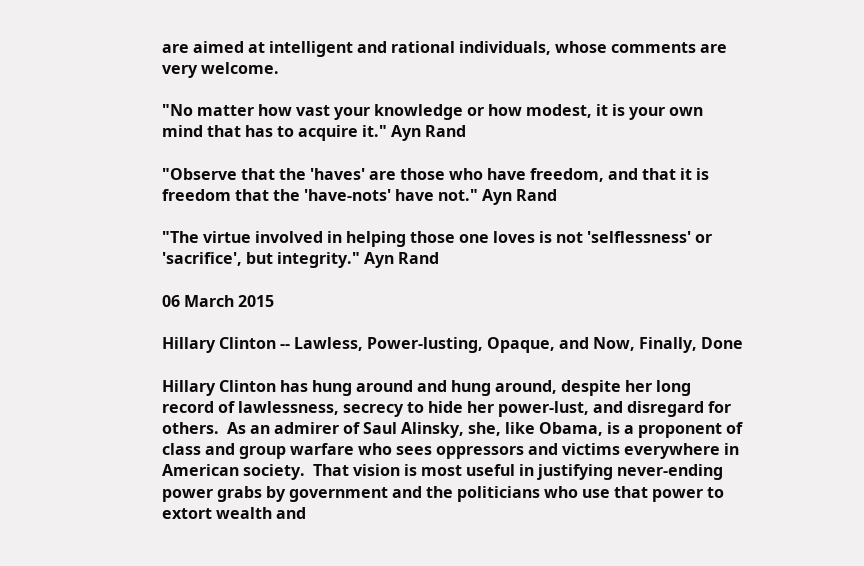are aimed at intelligent and rational individuals, whose comments are very welcome.

"No matter how vast your knowledge or how modest, it is your own mind that has to acquire it." Ayn Rand

"Observe that the 'haves' are those who have freedom, and that it is freedom that the 'have-nots' have not." Ayn Rand

"The virtue involved in helping those one loves is not 'selflessness' or 'sacrifice', but integrity." Ayn Rand

06 March 2015

Hillary Clinton -- Lawless, Power-lusting, Opaque, and Now, Finally, Done

Hillary Clinton has hung around and hung around, despite her long record of lawlessness, secrecy to hide her power-lust, and disregard for others.  As an admirer of Saul Alinsky, she, like Obama, is a proponent of class and group warfare who sees oppressors and victims everywhere in American society.  That vision is most useful in justifying never-ending power grabs by government and the politicians who use that power to extort wealth and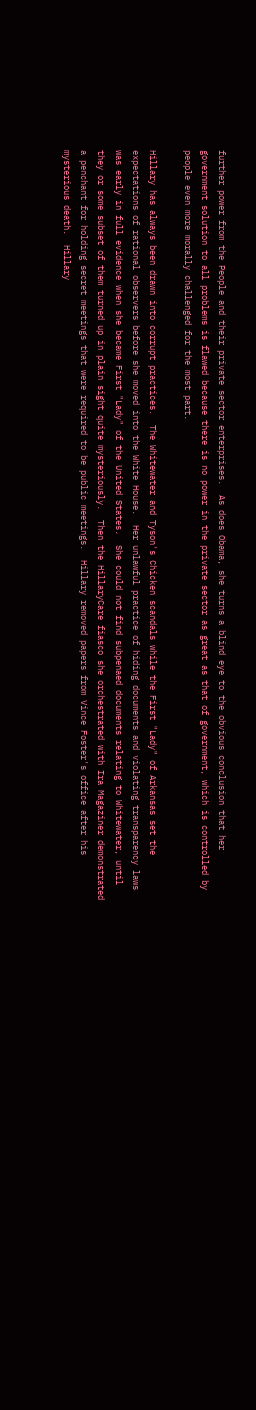further power from the People and their private sector enterprises.  As does Obama, she turns a blind eye to the obvious conclusion that her government solution to all problems is flawed because there is no power in the private sector as great as that of government, which is controlled by people even more morally challenged for the most part.

Hillary has always been drawn into corrupt practices.  The Whitewater and Tyson's Chicken scandals while the First "Lady" of Arkansas set the expectations of rational observers before she moved into the White House.  Her unlawful practice of hiding documents and violating transparency laws was early in full evidence when she became First "Lady" of the United States.  She could not find subpenaed documents relating to Whitewater, until they or some subset of them turned up in plain sight quite mysteriously.  Then the HillaryCare fiasco she orchestrated with Ira Magaziner demonstrated a penchant for holding secret meetings that were required to be public meetings.  Hillary removed papers from Vince Foster's office after his mysterious death.  Hillary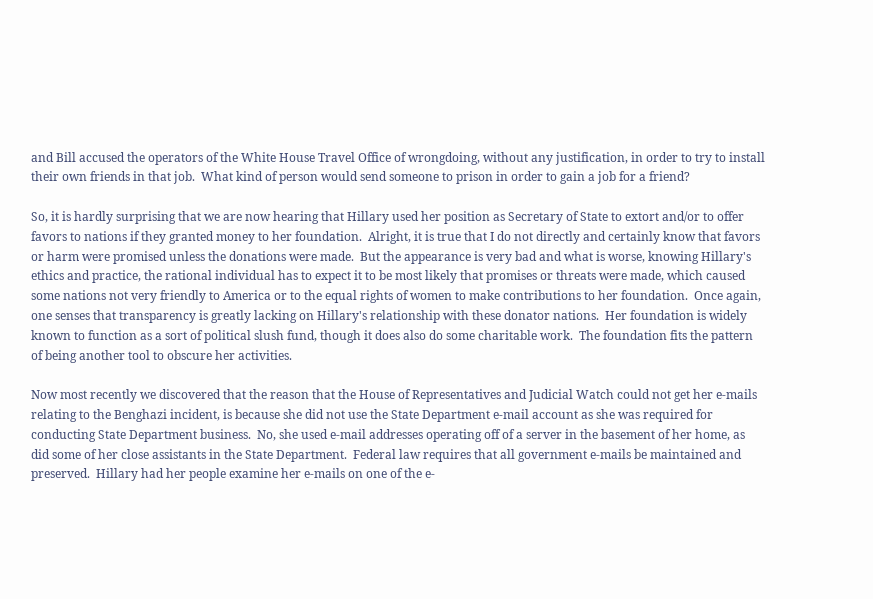and Bill accused the operators of the White House Travel Office of wrongdoing, without any justification, in order to try to install their own friends in that job.  What kind of person would send someone to prison in order to gain a job for a friend?

So, it is hardly surprising that we are now hearing that Hillary used her position as Secretary of State to extort and/or to offer favors to nations if they granted money to her foundation.  Alright, it is true that I do not directly and certainly know that favors or harm were promised unless the donations were made.  But the appearance is very bad and what is worse, knowing Hillary's ethics and practice, the rational individual has to expect it to be most likely that promises or threats were made, which caused some nations not very friendly to America or to the equal rights of women to make contributions to her foundation.  Once again, one senses that transparency is greatly lacking on Hillary's relationship with these donator nations.  Her foundation is widely known to function as a sort of political slush fund, though it does also do some charitable work.  The foundation fits the pattern of being another tool to obscure her activities.

Now most recently we discovered that the reason that the House of Representatives and Judicial Watch could not get her e-mails relating to the Benghazi incident, is because she did not use the State Department e-mail account as she was required for conducting State Department business.  No, she used e-mail addresses operating off of a server in the basement of her home, as did some of her close assistants in the State Department.  Federal law requires that all government e-mails be maintained and preserved.  Hillary had her people examine her e-mails on one of the e-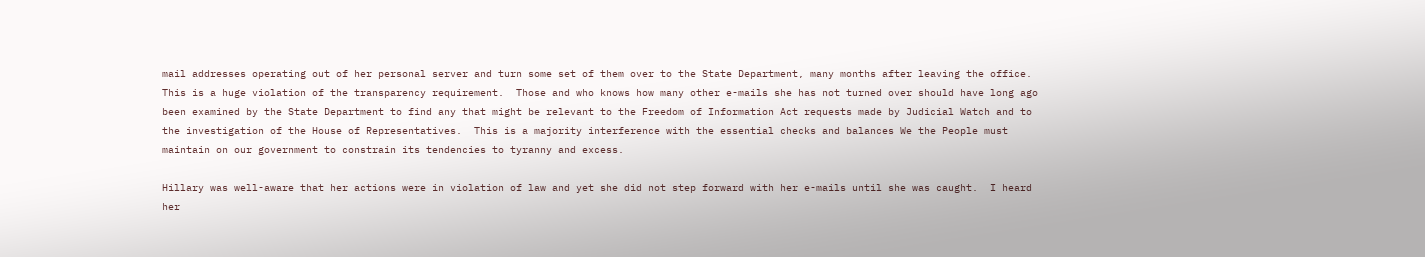mail addresses operating out of her personal server and turn some set of them over to the State Department, many months after leaving the office.  This is a huge violation of the transparency requirement.  Those and who knows how many other e-mails she has not turned over should have long ago been examined by the State Department to find any that might be relevant to the Freedom of Information Act requests made by Judicial Watch and to the investigation of the House of Representatives.  This is a majority interference with the essential checks and balances We the People must maintain on our government to constrain its tendencies to tyranny and excess.

Hillary was well-aware that her actions were in violation of law and yet she did not step forward with her e-mails until she was caught.  I heard her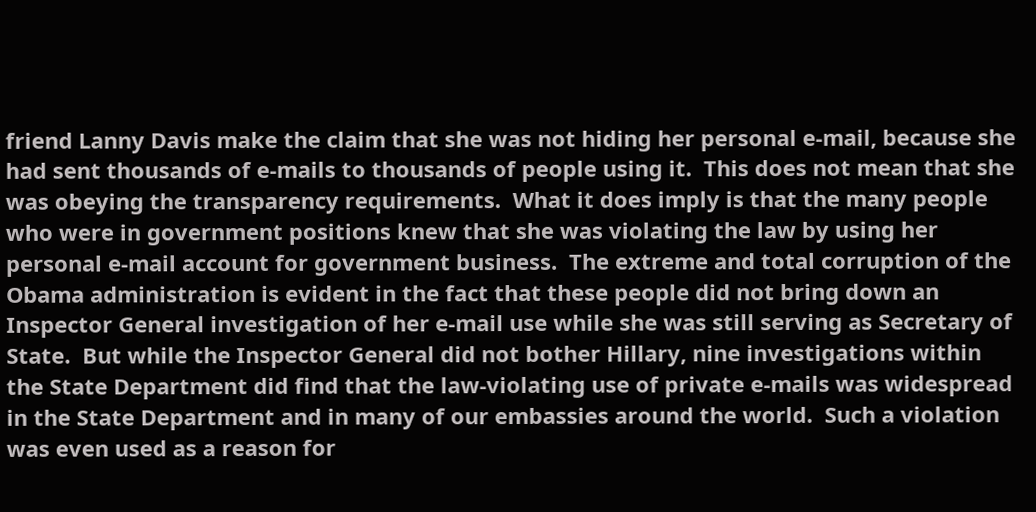friend Lanny Davis make the claim that she was not hiding her personal e-mail, because she had sent thousands of e-mails to thousands of people using it.  This does not mean that she was obeying the transparency requirements.  What it does imply is that the many people who were in government positions knew that she was violating the law by using her personal e-mail account for government business.  The extreme and total corruption of the Obama administration is evident in the fact that these people did not bring down an Inspector General investigation of her e-mail use while she was still serving as Secretary of State.  But while the Inspector General did not bother Hillary, nine investigations within the State Department did find that the law-violating use of private e-mails was widespread in the State Department and in many of our embassies around the world.  Such a violation was even used as a reason for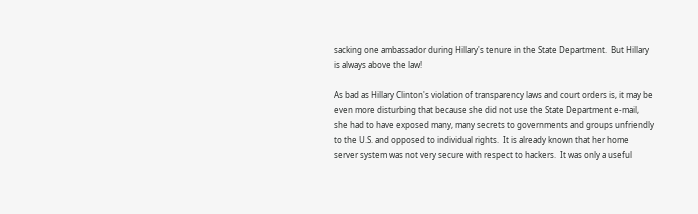sacking one ambassador during Hillary's tenure in the State Department.  But Hillary is always above the law!

As bad as Hillary Clinton's violation of transparency laws and court orders is, it may be even more disturbing that because she did not use the State Department e-mail, she had to have exposed many, many secrets to governments and groups unfriendly to the U.S. and opposed to individual rights.  It is already known that her home server system was not very secure with respect to hackers.  It was only a useful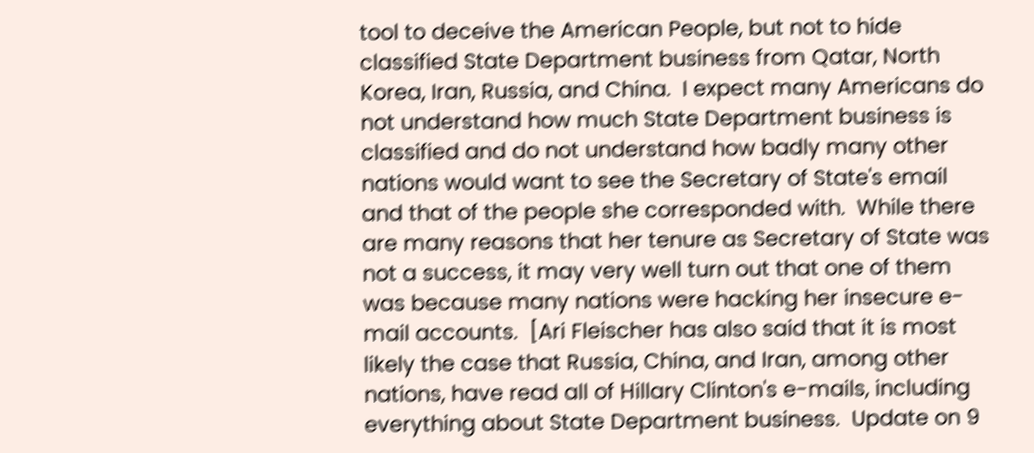tool to deceive the American People, but not to hide classified State Department business from Qatar, North Korea, Iran, Russia, and China.  I expect many Americans do not understand how much State Department business is classified and do not understand how badly many other nations would want to see the Secretary of State's email and that of the people she corresponded with.  While there are many reasons that her tenure as Secretary of State was not a success, it may very well turn out that one of them was because many nations were hacking her insecure e-mail accounts.  [Ari Fleischer has also said that it is most likely the case that Russia, China, and Iran, among other nations, have read all of Hillary Clinton's e-mails, including everything about State Department business.  Update on 9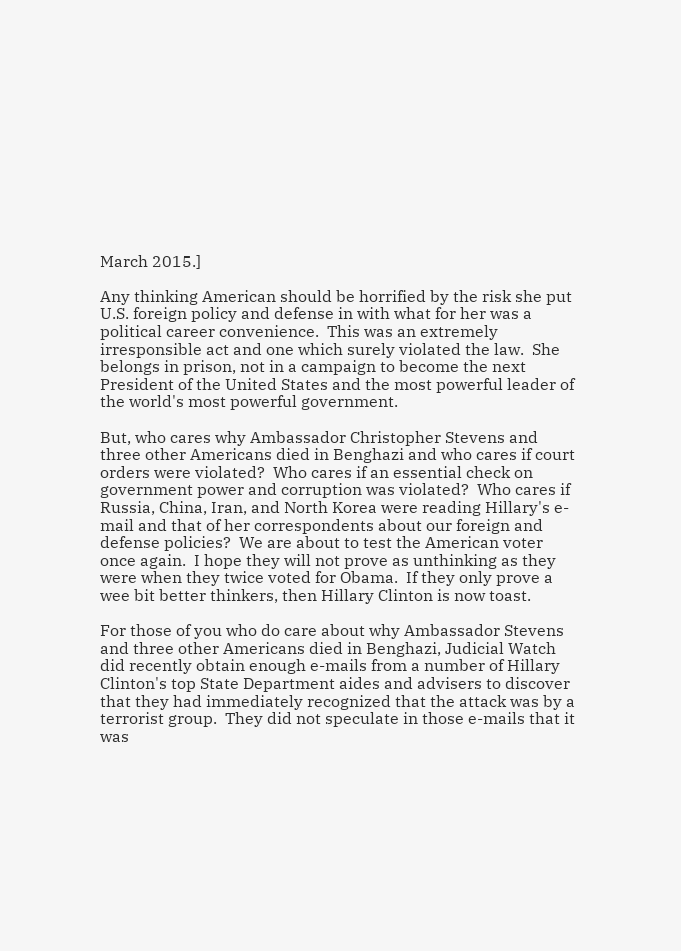March 2015.]

Any thinking American should be horrified by the risk she put U.S. foreign policy and defense in with what for her was a political career convenience.  This was an extremely irresponsible act and one which surely violated the law.  She belongs in prison, not in a campaign to become the next President of the United States and the most powerful leader of the world's most powerful government.

But, who cares why Ambassador Christopher Stevens and three other Americans died in Benghazi and who cares if court orders were violated?  Who cares if an essential check on government power and corruption was violated?  Who cares if Russia, China, Iran, and North Korea were reading Hillary's e-mail and that of her correspondents about our foreign and defense policies?  We are about to test the American voter once again.  I hope they will not prove as unthinking as they were when they twice voted for Obama.  If they only prove a wee bit better thinkers, then Hillary Clinton is now toast.

For those of you who do care about why Ambassador Stevens and three other Americans died in Benghazi, Judicial Watch did recently obtain enough e-mails from a number of Hillary Clinton's top State Department aides and advisers to discover that they had immediately recognized that the attack was by a terrorist group.  They did not speculate in those e-mails that it was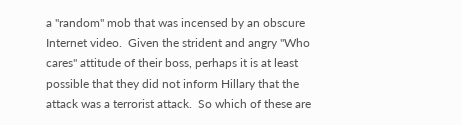a "random" mob that was incensed by an obscure Internet video.  Given the strident and angry "Who cares" attitude of their boss, perhaps it is at least possible that they did not inform Hillary that the attack was a terrorist attack.  So which of these are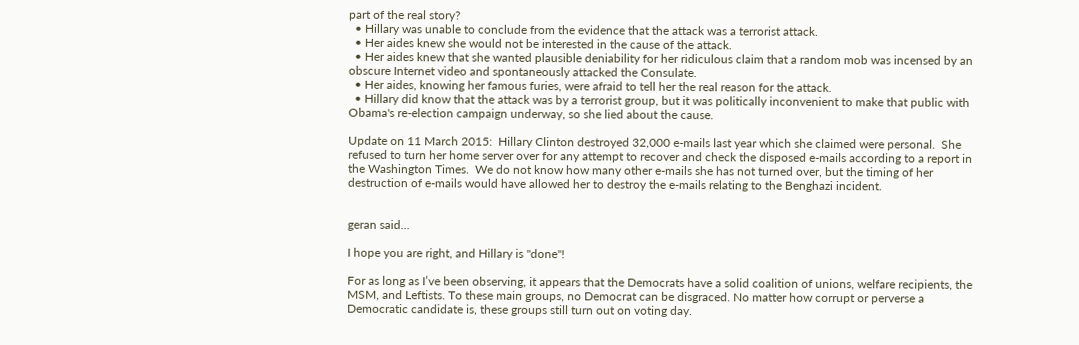part of the real story?
  • Hillary was unable to conclude from the evidence that the attack was a terrorist attack.
  • Her aides knew she would not be interested in the cause of the attack.
  • Her aides knew that she wanted plausible deniability for her ridiculous claim that a random mob was incensed by an obscure Internet video and spontaneously attacked the Consulate.
  • Her aides, knowing her famous furies, were afraid to tell her the real reason for the attack.
  • Hillary did know that the attack was by a terrorist group, but it was politically inconvenient to make that public with Obama's re-election campaign underway, so she lied about the cause.

Update on 11 March 2015:  Hillary Clinton destroyed 32,000 e-mails last year which she claimed were personal.  She refused to turn her home server over for any attempt to recover and check the disposed e-mails according to a report in the Washington Times.  We do not know how many other e-mails she has not turned over, but the timing of her destruction of e-mails would have allowed her to destroy the e-mails relating to the Benghazi incident.


geran said...

I hope you are right, and Hillary is "done"!

For as long as I’ve been observing, it appears that the Democrats have a solid coalition of unions, welfare recipients, the MSM, and Leftists. To these main groups, no Democrat can be disgraced. No matter how corrupt or perverse a Democratic candidate is, these groups still turn out on voting day.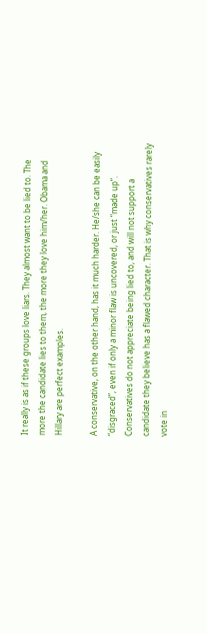It really is as if these groups love liars. They almost want to be lied to. The more the candidate lies to them, the more they love him/her. Obama and Hillary are perfect examples.

A conservative, on the other hand, has it much harder. He/she can be easily “disgraced”, even if only a minor flaw is uncovered, or just “made up”. Conservatives do not appreciate being lied to, and will not support a candidate they believe has a flawed character. That is why conservatives rarely vote in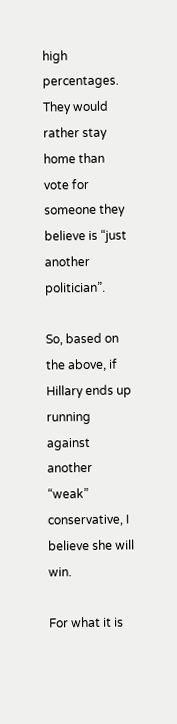high percentages. They would rather stay home than vote for someone they believe is “just another politician”.

So, based on the above, if Hillary ends up running against another “weak” conservative, I believe she will win.

For what it is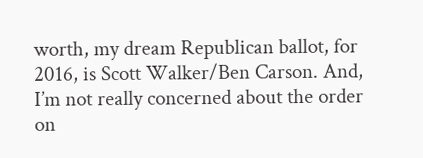worth, my dream Republican ballot, for 2016, is Scott Walker/Ben Carson. And, I’m not really concerned about the order on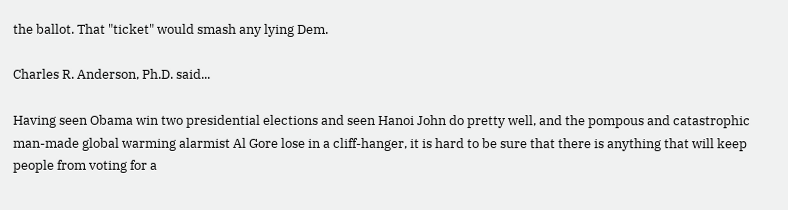the ballot. That "ticket" would smash any lying Dem.

Charles R. Anderson, Ph.D. said...

Having seen Obama win two presidential elections and seen Hanoi John do pretty well, and the pompous and catastrophic man-made global warming alarmist Al Gore lose in a cliff-hanger, it is hard to be sure that there is anything that will keep people from voting for a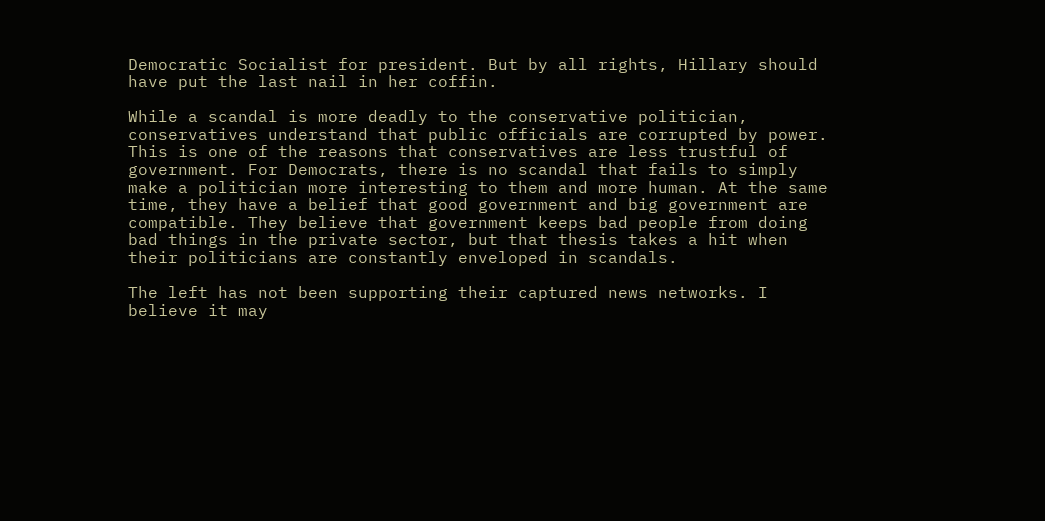Democratic Socialist for president. But by all rights, Hillary should have put the last nail in her coffin.

While a scandal is more deadly to the conservative politician, conservatives understand that public officials are corrupted by power. This is one of the reasons that conservatives are less trustful of government. For Democrats, there is no scandal that fails to simply make a politician more interesting to them and more human. At the same time, they have a belief that good government and big government are compatible. They believe that government keeps bad people from doing bad things in the private sector, but that thesis takes a hit when their politicians are constantly enveloped in scandals.

The left has not been supporting their captured news networks. I believe it may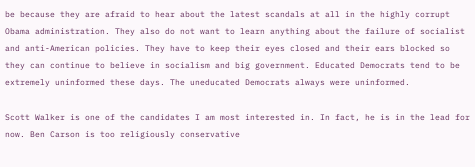be because they are afraid to hear about the latest scandals at all in the highly corrupt Obama administration. They also do not want to learn anything about the failure of socialist and anti-American policies. They have to keep their eyes closed and their ears blocked so they can continue to believe in socialism and big government. Educated Democrats tend to be extremely uninformed these days. The uneducated Democrats always were uninformed.

Scott Walker is one of the candidates I am most interested in. In fact, he is in the lead for now. Ben Carson is too religiously conservative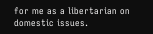for me as a libertarian on domestic issues.